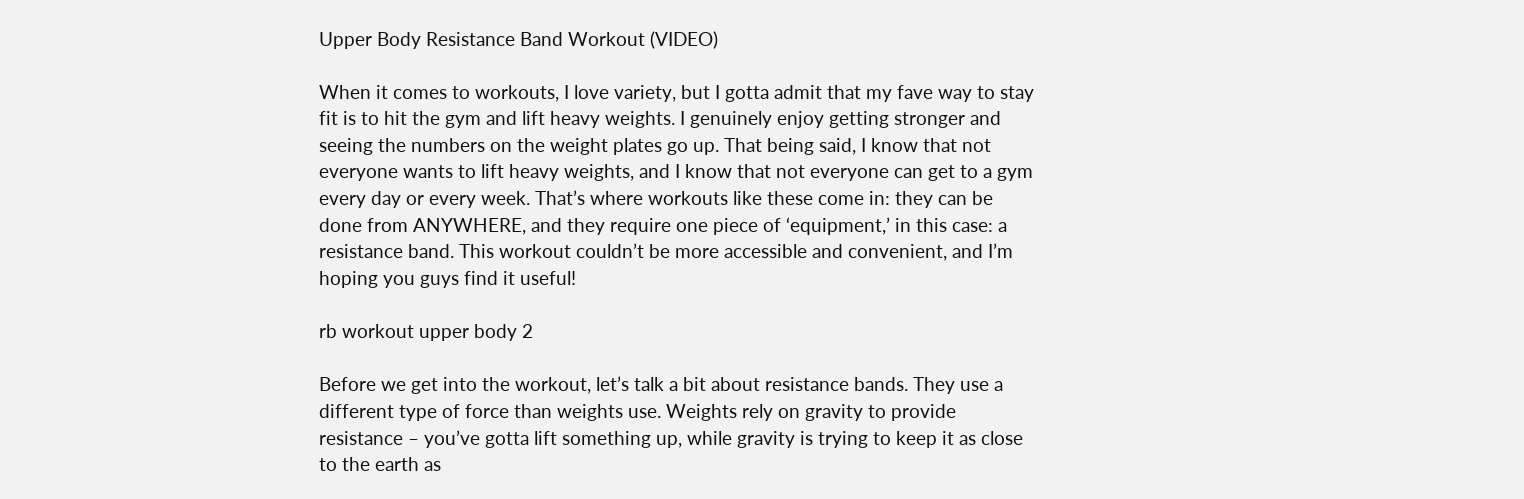Upper Body Resistance Band Workout (VIDEO)

When it comes to workouts, I love variety, but I gotta admit that my fave way to stay fit is to hit the gym and lift heavy weights. I genuinely enjoy getting stronger and seeing the numbers on the weight plates go up. That being said, I know that not everyone wants to lift heavy weights, and I know that not everyone can get to a gym every day or every week. That’s where workouts like these come in: they can be done from ANYWHERE, and they require one piece of ‘equipment,’ in this case: a resistance band. This workout couldn’t be more accessible and convenient, and I’m hoping you guys find it useful!

rb workout upper body 2

Before we get into the workout, let’s talk a bit about resistance bands. They use a different type of force than weights use. Weights rely on gravity to provide resistance – you’ve gotta lift something up, while gravity is trying to keep it as close to the earth as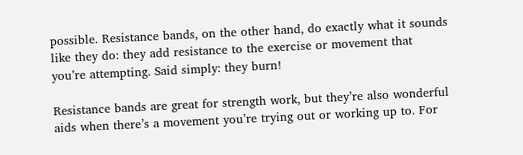possible. Resistance bands, on the other hand, do exactly what it sounds like they do: they add resistance to the exercise or movement that you’re attempting. Said simply: they burn!

Resistance bands are great for strength work, but they’re also wonderful aids when there’s a movement you’re trying out or working up to. For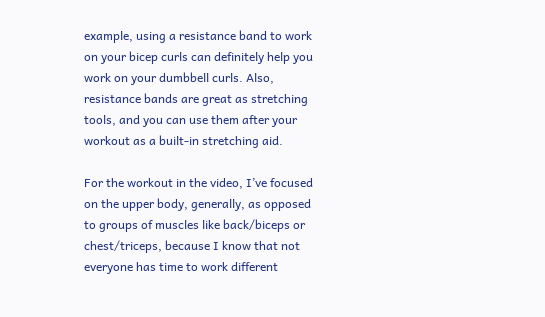example, using a resistance band to work on your bicep curls can definitely help you work on your dumbbell curls. Also, resistance bands are great as stretching tools, and you can use them after your workout as a built-in stretching aid.

For the workout in the video, I’ve focused on the upper body, generally, as opposed to groups of muscles like back/biceps or chest/triceps, because I know that not everyone has time to work different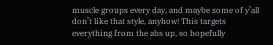muscle groups every day, and maybe some of y’all don’t like that style, anyhow! This targets everything from the abs up, so hopefully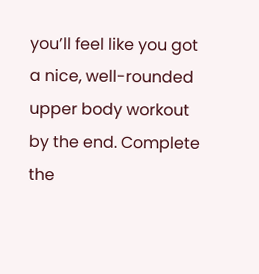you’ll feel like you got a nice, well-rounded upper body workout by the end. Complete the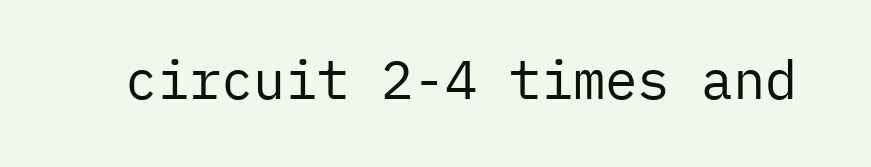circuit 2-4 times and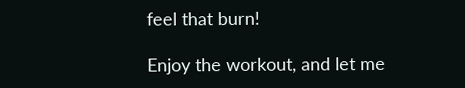feel that burn!

Enjoy the workout, and let me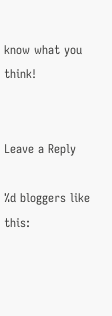know what you think!


Leave a Reply

%d bloggers like this: